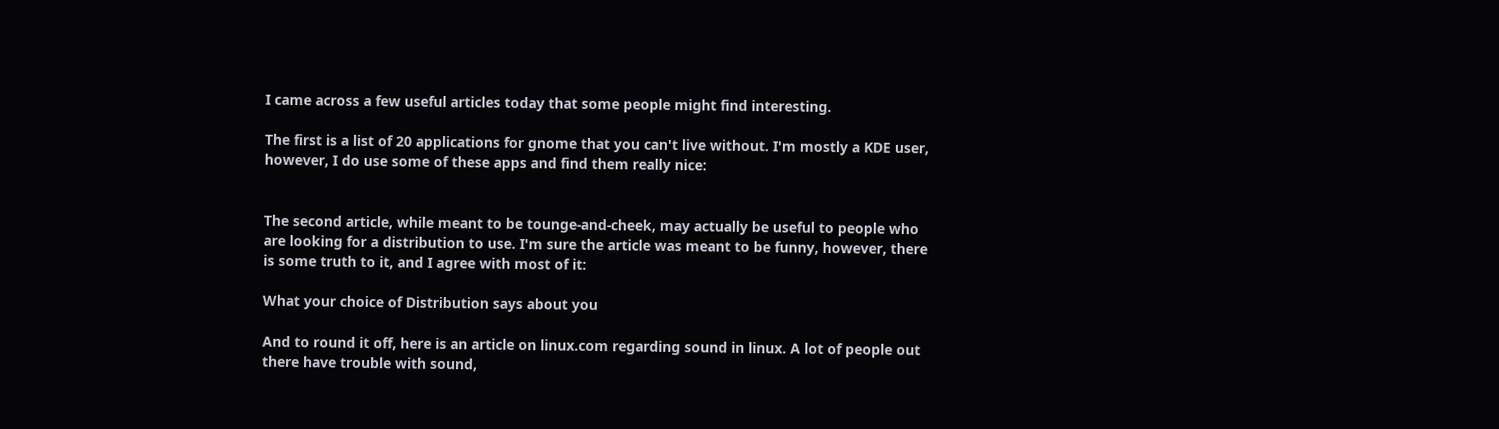I came across a few useful articles today that some people might find interesting.

The first is a list of 20 applications for gnome that you can't live without. I'm mostly a KDE user, however, I do use some of these apps and find them really nice:


The second article, while meant to be tounge-and-cheek, may actually be useful to people who are looking for a distribution to use. I'm sure the article was meant to be funny, however, there is some truth to it, and I agree with most of it:

What your choice of Distribution says about you

And to round it off, here is an article on linux.com regarding sound in linux. A lot of people out there have trouble with sound,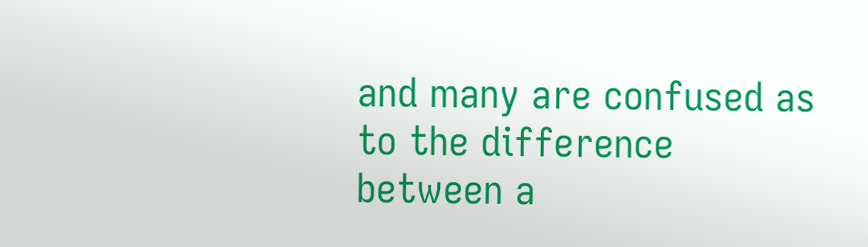and many are confused as to the difference between a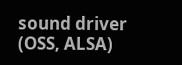sound driver (OSS, ALSA)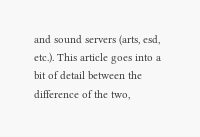and sound servers (arts, esd, etc.). This article goes into a bit of detail between the difference of the two,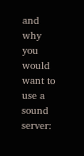and why you would want to use a sound server: